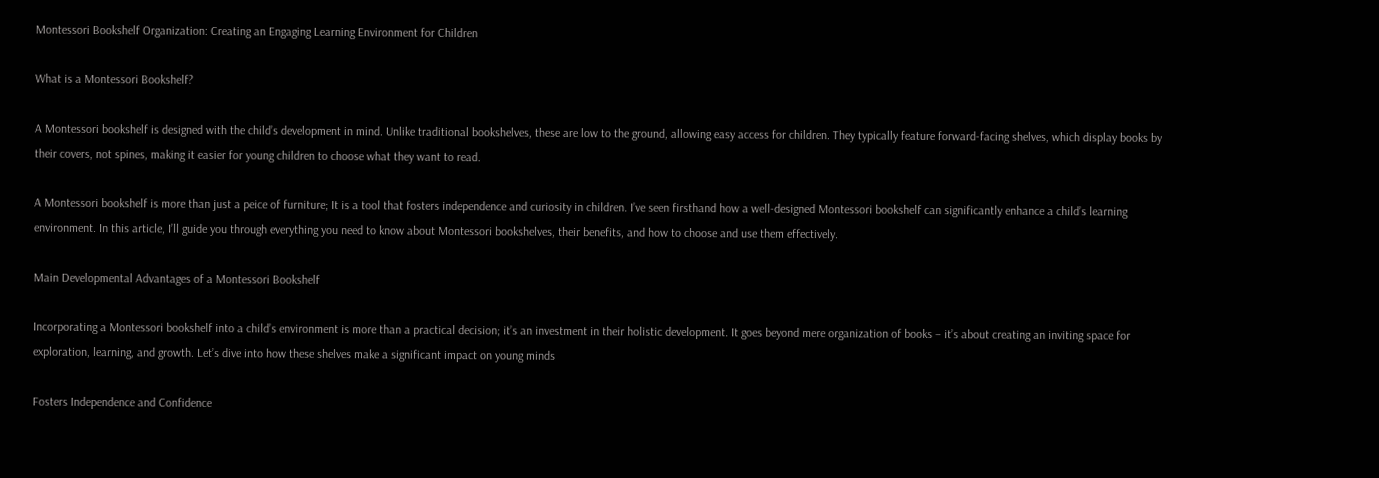Montessori Bookshelf Organization: Creating an Engaging Learning Environment for Children

What is a Montessori Bookshelf?

A Montessori bookshelf is designed with the child’s development in mind. Unlike traditional bookshelves, these are low to the ground, allowing easy access for children. They typically feature forward-facing shelves, which display books by their covers, not spines, making it easier for young children to choose what they want to read.

A Montessori bookshelf is more than just a peice of furniture; It is a tool that fosters independence and curiosity in children. I’ve seen firsthand how a well-designed Montessori bookshelf can significantly enhance a child’s learning environment. In this article, I’ll guide you through everything you need to know about Montessori bookshelves, their benefits, and how to choose and use them effectively.

Main Developmental Advantages of a Montessori Bookshelf

Incorporating a Montessori bookshelf into a child’s environment is more than a practical decision; it’s an investment in their holistic development. It goes beyond mere organization of books – it’s about creating an inviting space for exploration, learning, and growth. Let’s dive into how these shelves make a significant impact on young minds

Fosters Independence and Confidence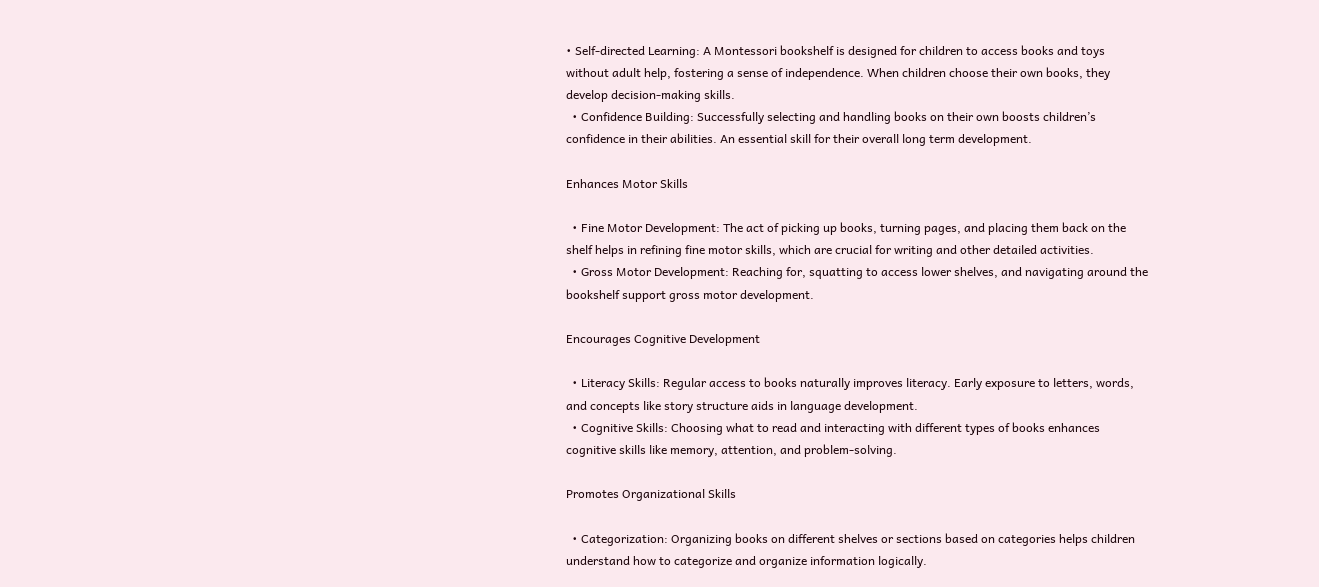• Self-directed Learning: A Montessori bookshelf is designed for children to access books and toys without adult help, fostering a sense of independence. When children choose their own books, they develop decision-making skills.
  • Confidence Building: Successfully selecting and handling books on their own boosts children’s confidence in their abilities. An essential skill for their overall long term development.

Enhances Motor Skills

  • Fine Motor Development: The act of picking up books, turning pages, and placing them back on the shelf helps in refining fine motor skills, which are crucial for writing and other detailed activities.
  • Gross Motor Development: Reaching for, squatting to access lower shelves, and navigating around the bookshelf support gross motor development.

Encourages Cognitive Development

  • Literacy Skills: Regular access to books naturally improves literacy. Early exposure to letters, words, and concepts like story structure aids in language development.
  • Cognitive Skills: Choosing what to read and interacting with different types of books enhances cognitive skills like memory, attention, and problem-solving.

Promotes Organizational Skills

  • Categorization: Organizing books on different shelves or sections based on categories helps children understand how to categorize and organize information logically.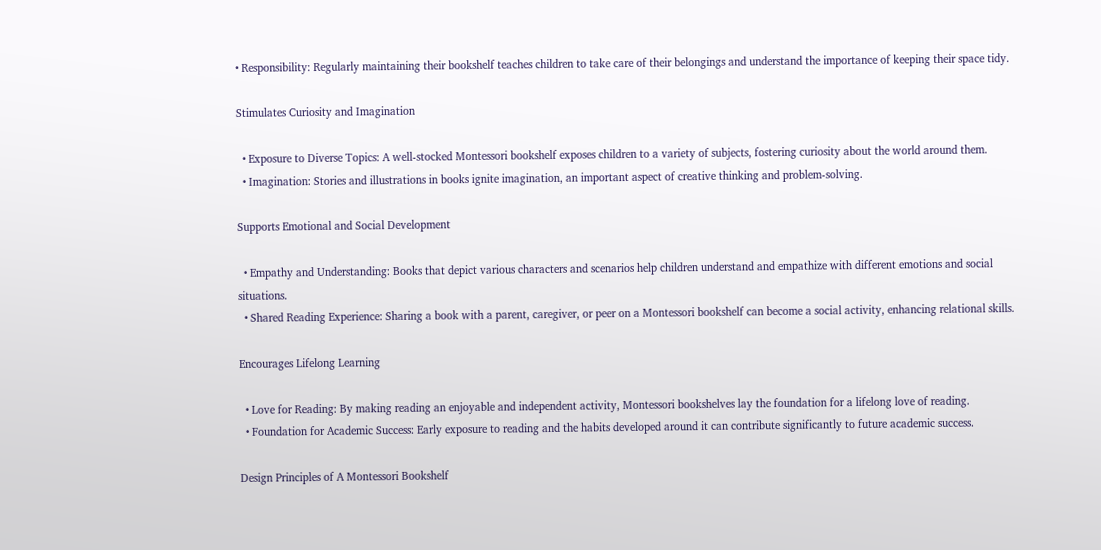• Responsibility: Regularly maintaining their bookshelf teaches children to take care of their belongings and understand the importance of keeping their space tidy.

Stimulates Curiosity and Imagination

  • Exposure to Diverse Topics: A well-stocked Montessori bookshelf exposes children to a variety of subjects, fostering curiosity about the world around them.
  • Imagination: Stories and illustrations in books ignite imagination, an important aspect of creative thinking and problem-solving.

Supports Emotional and Social Development

  • Empathy and Understanding: Books that depict various characters and scenarios help children understand and empathize with different emotions and social situations.
  • Shared Reading Experience: Sharing a book with a parent, caregiver, or peer on a Montessori bookshelf can become a social activity, enhancing relational skills.

Encourages Lifelong Learning

  • Love for Reading: By making reading an enjoyable and independent activity, Montessori bookshelves lay the foundation for a lifelong love of reading.
  • Foundation for Academic Success: Early exposure to reading and the habits developed around it can contribute significantly to future academic success.

Design Principles of A Montessori Bookshelf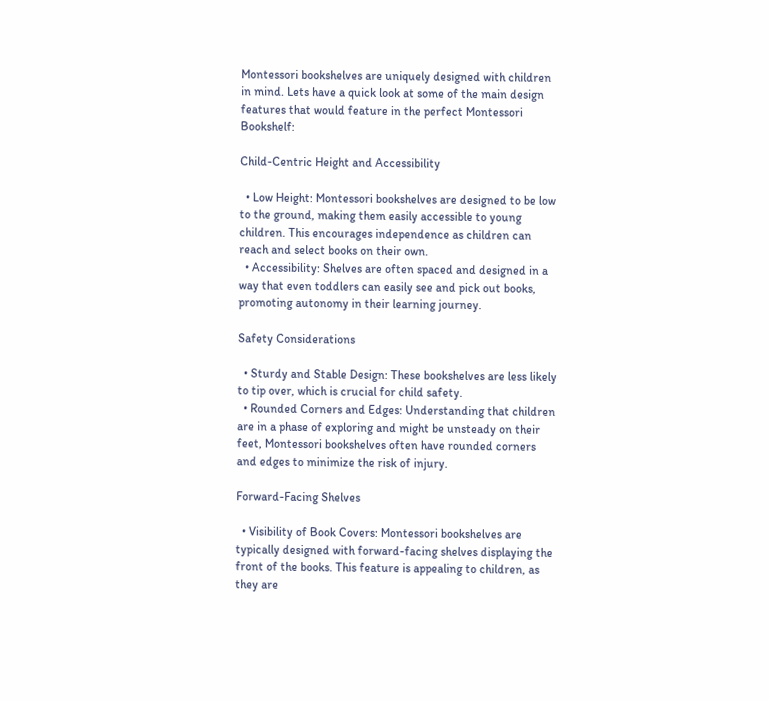Montessori bookshelves are uniquely designed with children in mind. Lets have a quick look at some of the main design features that would feature in the perfect Montessori Bookshelf:

Child-Centric Height and Accessibility

  • Low Height: Montessori bookshelves are designed to be low to the ground, making them easily accessible to young children. This encourages independence as children can reach and select books on their own.
  • Accessibility: Shelves are often spaced and designed in a way that even toddlers can easily see and pick out books, promoting autonomy in their learning journey.

Safety Considerations

  • Sturdy and Stable Design: These bookshelves are less likely to tip over, which is crucial for child safety.
  • Rounded Corners and Edges: Understanding that children are in a phase of exploring and might be unsteady on their feet, Montessori bookshelves often have rounded corners and edges to minimize the risk of injury.

Forward-Facing Shelves

  • Visibility of Book Covers: Montessori bookshelves are typically designed with forward-facing shelves displaying the front of the books. This feature is appealing to children, as they are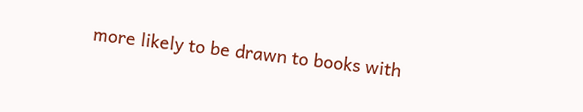more likely to be drawn to books with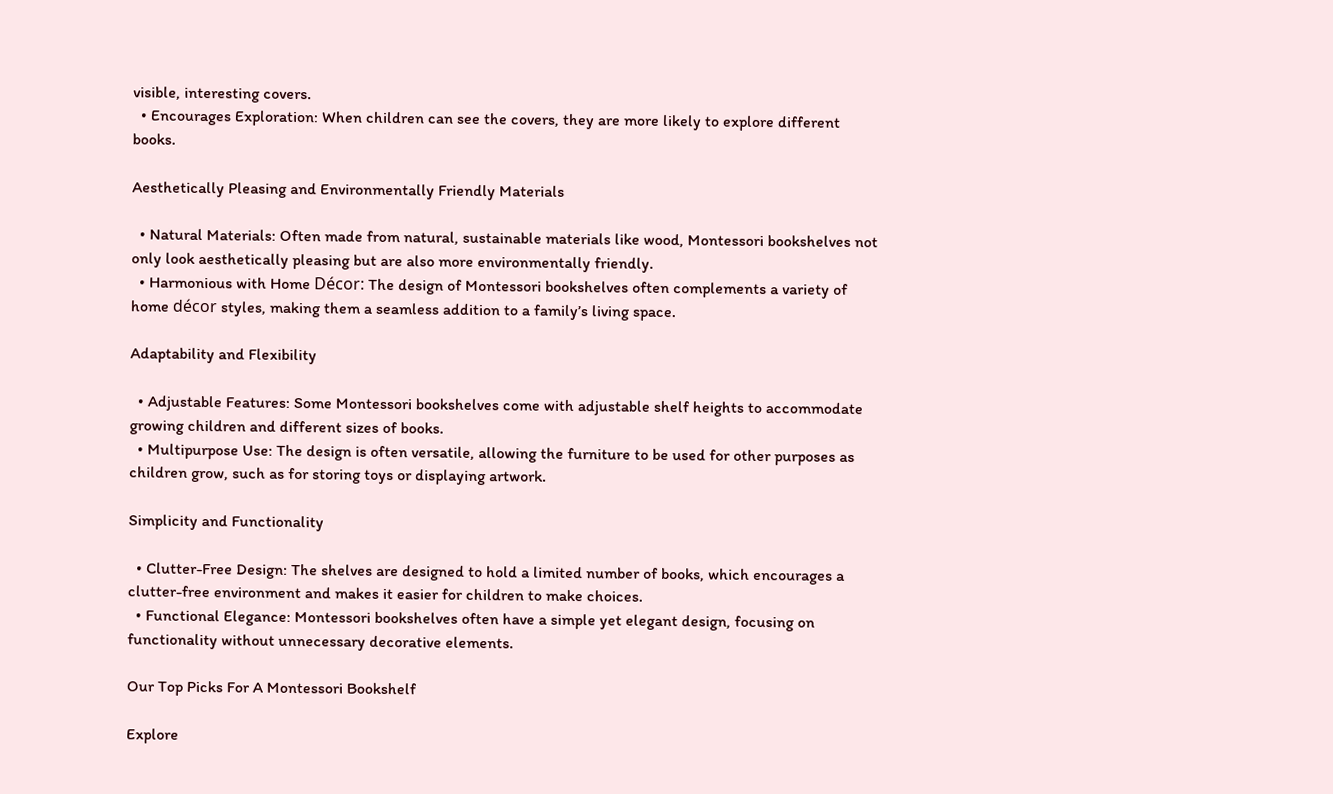visible, interesting covers.
  • Encourages Exploration: When children can see the covers, they are more likely to explore different books.

Aesthetically Pleasing and Environmentally Friendly Materials

  • Natural Materials: Often made from natural, sustainable materials like wood, Montessori bookshelves not only look aesthetically pleasing but are also more environmentally friendly.
  • Harmonious with Home Décor: The design of Montessori bookshelves often complements a variety of home décor styles, making them a seamless addition to a family’s living space.

Adaptability and Flexibility

  • Adjustable Features: Some Montessori bookshelves come with adjustable shelf heights to accommodate growing children and different sizes of books.
  • Multipurpose Use: The design is often versatile, allowing the furniture to be used for other purposes as children grow, such as for storing toys or displaying artwork.

Simplicity and Functionality

  • Clutter-Free Design: The shelves are designed to hold a limited number of books, which encourages a clutter-free environment and makes it easier for children to make choices.
  • Functional Elegance: Montessori bookshelves often have a simple yet elegant design, focusing on functionality without unnecessary decorative elements.

Our Top Picks For A Montessori Bookshelf

Explore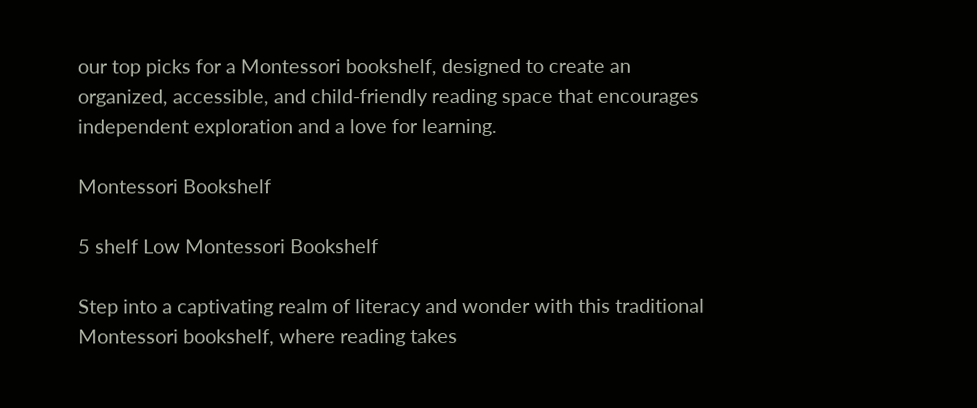our top picks for a Montessori bookshelf, designed to create an organized, accessible, and child-friendly reading space that encourages independent exploration and a love for learning.

Montessori Bookshelf

5 shelf Low Montessori Bookshelf

Step into a captivating realm of literacy and wonder with this traditional Montessori bookshelf, where reading takes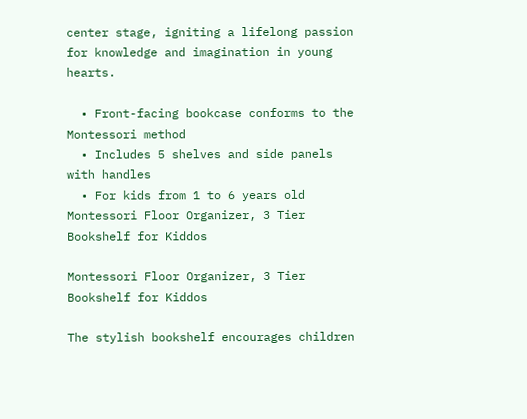center stage, igniting a lifelong passion for knowledge and imagination in young hearts.

  • Front-facing bookcase conforms to the Montessori method
  • Includes 5 shelves and side panels with handles
  • For kids from 1 to 6 years old
Montessori Floor Organizer, 3 Tier Bookshelf for Kiddos

Montessori Floor Organizer, 3 Tier Bookshelf for Kiddos

The stylish bookshelf encourages children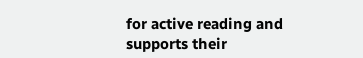for active reading and supports their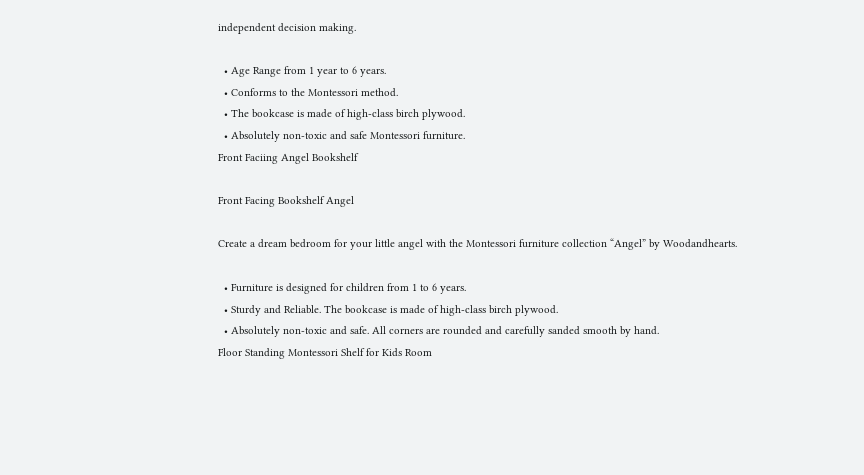independent decision making.

  • Age Range from 1 year to 6 years.
  • Conforms to the Montessori method.
  • The bookcase is made of high-class birch plywood.
  • Absolutely non-toxic and safe Montessori furniture.
Front Faciing Angel Bookshelf

Front Facing Bookshelf Angel

Create a dream bedroom for your little angel with the Montessori furniture collection “Angel” by Woodandhearts.

  • Furniture is designed for children from 1 to 6 years.
  • Sturdy and Reliable. The bookcase is made of high-class birch plywood.
  • Absolutely non-toxic and safe. All corners are rounded and carefully sanded smooth by hand.
Floor Standing Montessori Shelf for Kids Room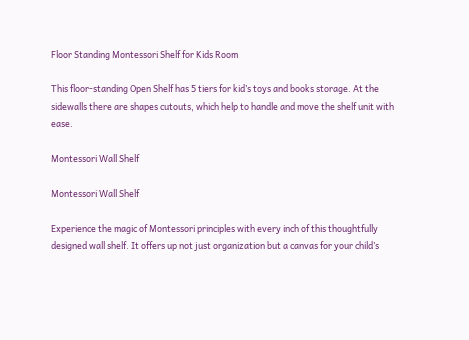Floor Standing Montessori Shelf for Kids Room

This floor-standing Open Shelf has 5 tiers for kid’s toys and books storage. At the sidewalls there are shapes cutouts, which help to handle and move the shelf unit with ease.

Montessori Wall Shelf

Montessori Wall Shelf

Experience the magic of Montessori principles with every inch of this thoughtfully designed wall shelf. It offers up not just organization but a canvas for your child’s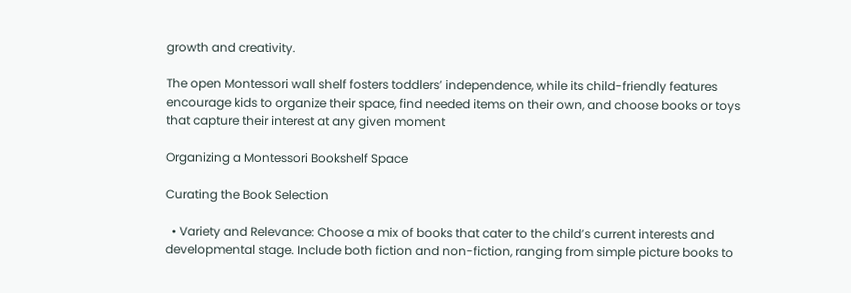growth and creativity.

The open Montessori wall shelf fosters toddlers’ independence, while its child-friendly features encourage kids to organize their space, find needed items on their own, and choose books or toys that capture their interest at any given moment

Organizing a Montessori Bookshelf Space

Curating the Book Selection

  • Variety and Relevance: Choose a mix of books that cater to the child’s current interests and developmental stage. Include both fiction and non-fiction, ranging from simple picture books to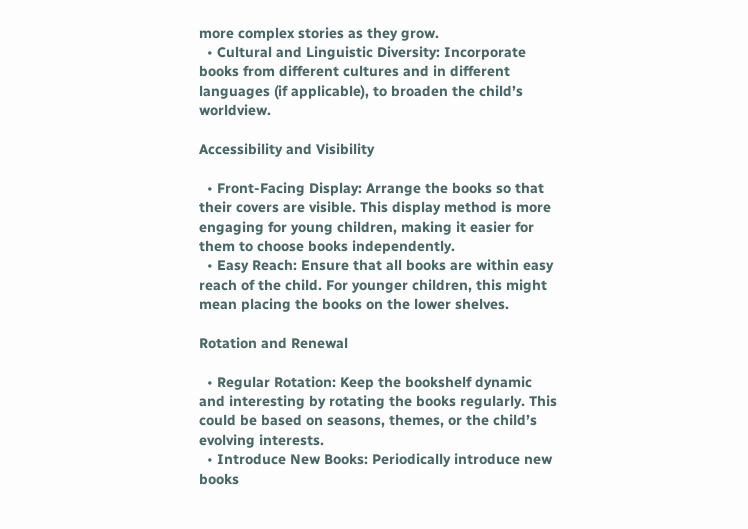more complex stories as they grow.
  • Cultural and Linguistic Diversity: Incorporate books from different cultures and in different languages (if applicable), to broaden the child’s worldview.

Accessibility and Visibility

  • Front-Facing Display: Arrange the books so that their covers are visible. This display method is more engaging for young children, making it easier for them to choose books independently.
  • Easy Reach: Ensure that all books are within easy reach of the child. For younger children, this might mean placing the books on the lower shelves.

Rotation and Renewal

  • Regular Rotation: Keep the bookshelf dynamic and interesting by rotating the books regularly. This could be based on seasons, themes, or the child’s evolving interests.
  • Introduce New Books: Periodically introduce new books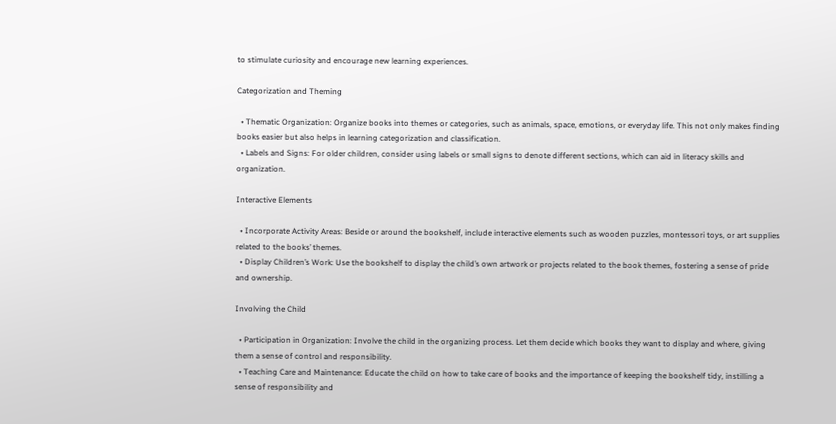to stimulate curiosity and encourage new learning experiences.

Categorization and Theming

  • Thematic Organization: Organize books into themes or categories, such as animals, space, emotions, or everyday life. This not only makes finding books easier but also helps in learning categorization and classification.
  • Labels and Signs: For older children, consider using labels or small signs to denote different sections, which can aid in literacy skills and organization.

Interactive Elements

  • Incorporate Activity Areas: Beside or around the bookshelf, include interactive elements such as wooden puzzles, montessori toys, or art supplies related to the books’ themes.
  • Display Children’s Work: Use the bookshelf to display the child’s own artwork or projects related to the book themes, fostering a sense of pride and ownership.

Involving the Child

  • Participation in Organization: Involve the child in the organizing process. Let them decide which books they want to display and where, giving them a sense of control and responsibility.
  • Teaching Care and Maintenance: Educate the child on how to take care of books and the importance of keeping the bookshelf tidy, instilling a sense of responsibility and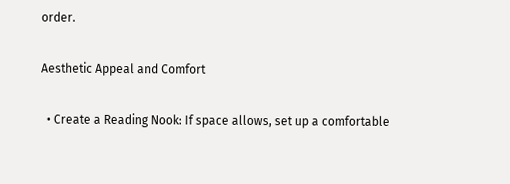order.

Aesthetic Appeal and Comfort

  • Create a Reading Nook: If space allows, set up a comfortable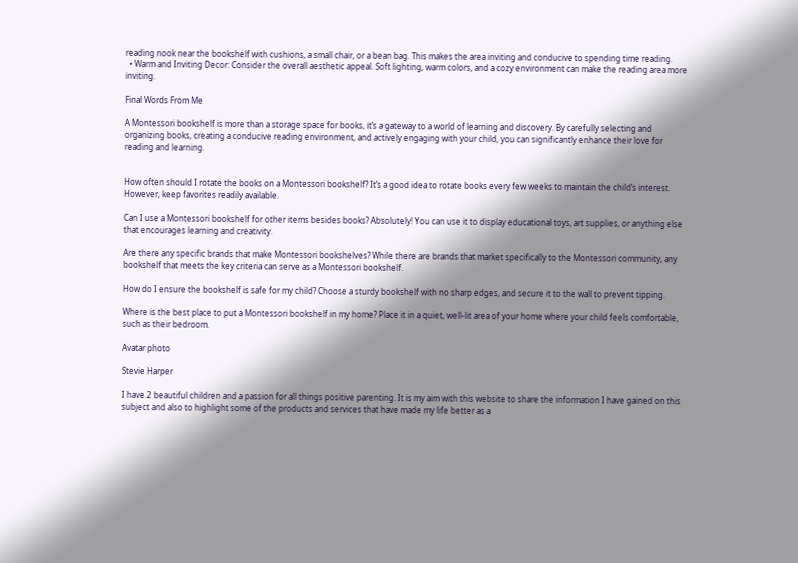reading nook near the bookshelf with cushions, a small chair, or a bean bag. This makes the area inviting and conducive to spending time reading.
  • Warm and Inviting Decor: Consider the overall aesthetic appeal. Soft lighting, warm colors, and a cozy environment can make the reading area more inviting.

Final Words From Me

A Montessori bookshelf is more than a storage space for books, it’s a gateway to a world of learning and discovery. By carefully selecting and organizing books, creating a conducive reading environment, and actively engaging with your child, you can significantly enhance their love for reading and learning.


How often should I rotate the books on a Montessori bookshelf? It’s a good idea to rotate books every few weeks to maintain the child’s interest. However, keep favorites readily available.

Can I use a Montessori bookshelf for other items besides books? Absolutely! You can use it to display educational toys, art supplies, or anything else that encourages learning and creativity.

Are there any specific brands that make Montessori bookshelves? While there are brands that market specifically to the Montessori community, any bookshelf that meets the key criteria can serve as a Montessori bookshelf.

How do I ensure the bookshelf is safe for my child? Choose a sturdy bookshelf with no sharp edges, and secure it to the wall to prevent tipping.

Where is the best place to put a Montessori bookshelf in my home? Place it in a quiet, well-lit area of your home where your child feels comfortable, such as their bedroom.

Avatar photo

Stevie Harper

I have 2 beautiful children and a passion for all things positive parenting. It is my aim with this website to share the information I have gained on this subject and also to highlight some of the products and services that have made my life better as a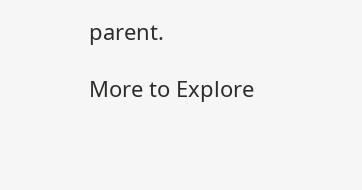parent.

More to Explore